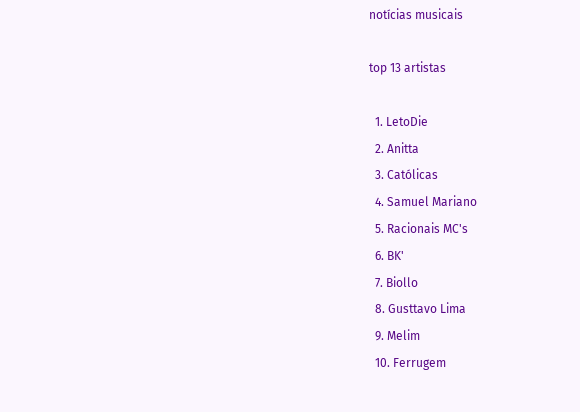notícias musicais

top 13 artistas

  1. LetoDie
  2. Anitta
  3. Católicas
  4. Samuel Mariano
  5. Racionais MC's
  6. BK'
  7. Biollo
  8. Gusttavo Lima
  9. Melim
  10. Ferrugem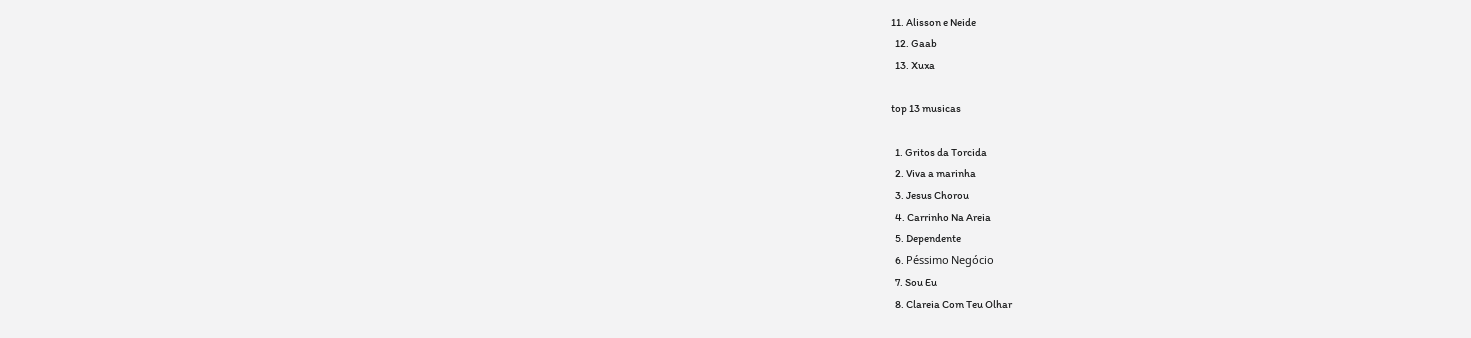11. Alisson e Neide
  12. Gaab
  13. Xuxa

top 13 musicas

  1. Gritos da Torcida
  2. Viva a marinha
  3. Jesus Chorou
  4. Carrinho Na Areia
  5. Dependente
  6. Péssimo Negócio
  7. Sou Eu
  8. Clareia Com Teu Olhar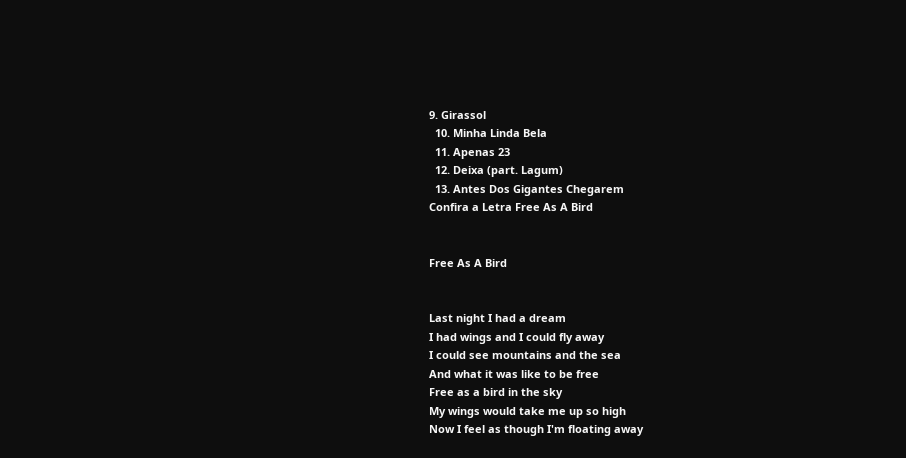9. Girassol
  10. Minha Linda Bela
  11. Apenas 23
  12. Deixa (part. Lagum)
  13. Antes Dos Gigantes Chegarem
Confira a Letra Free As A Bird


Free As A Bird


Last night I had a dream
I had wings and I could fly away
I could see mountains and the sea
And what it was like to be free
Free as a bird in the sky
My wings would take me up so high
Now I feel as though I'm floating away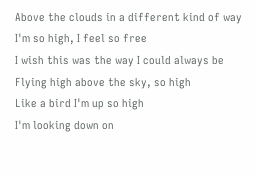Above the clouds in a different kind of way
I'm so high, I feel so free
I wish this was the way I could always be
Flying high above the sky, so high
Like a bird I'm up so high
I'm looking down on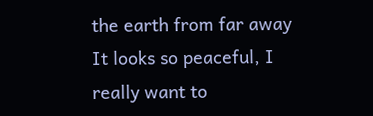the earth from far away
It looks so peaceful, I really want to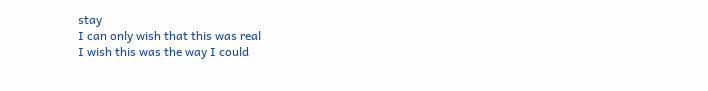stay
I can only wish that this was real
I wish this was the way I could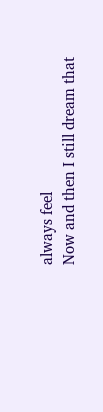always feel
Now and then I still dream that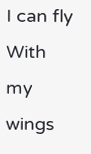I can fly
With my wings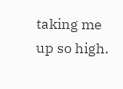taking me up so high.